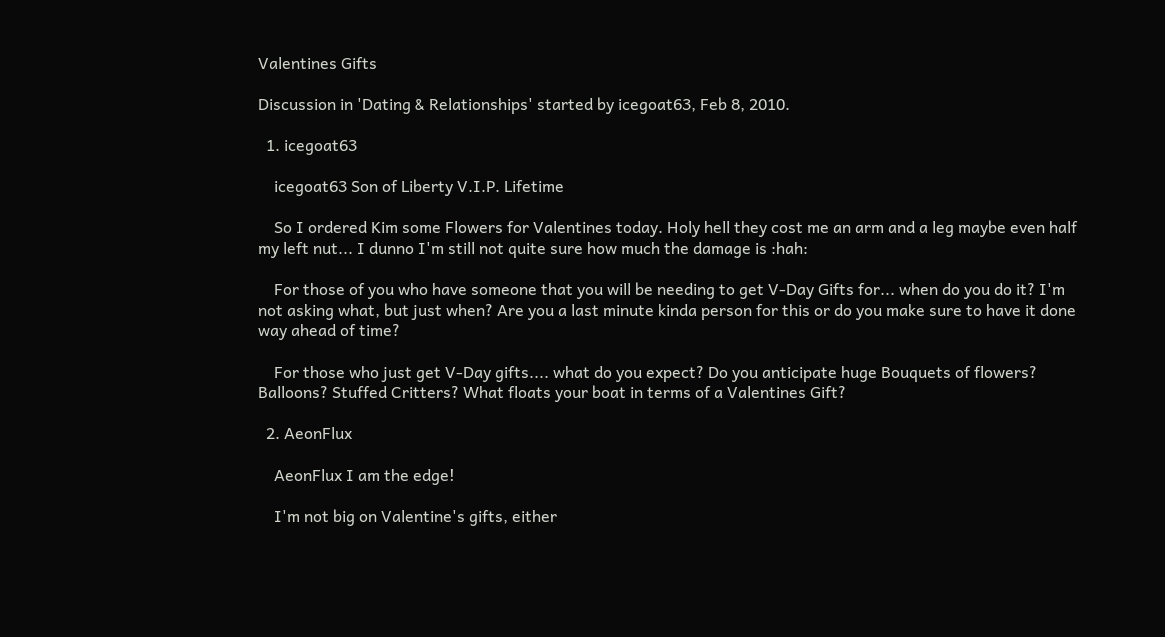Valentines Gifts

Discussion in 'Dating & Relationships' started by icegoat63, Feb 8, 2010.

  1. icegoat63

    icegoat63 Son of Liberty V.I.P. Lifetime

    So I ordered Kim some Flowers for Valentines today. Holy hell they cost me an arm and a leg maybe even half my left nut... I dunno I'm still not quite sure how much the damage is :hah:

    For those of you who have someone that you will be needing to get V-Day Gifts for... when do you do it? I'm not asking what, but just when? Are you a last minute kinda person for this or do you make sure to have it done way ahead of time?

    For those who just get V-Day gifts.... what do you expect? Do you anticipate huge Bouquets of flowers? Balloons? Stuffed Critters? What floats your boat in terms of a Valentines Gift?

  2. AeonFlux

    AeonFlux I am the edge!

    I'm not big on Valentine's gifts, either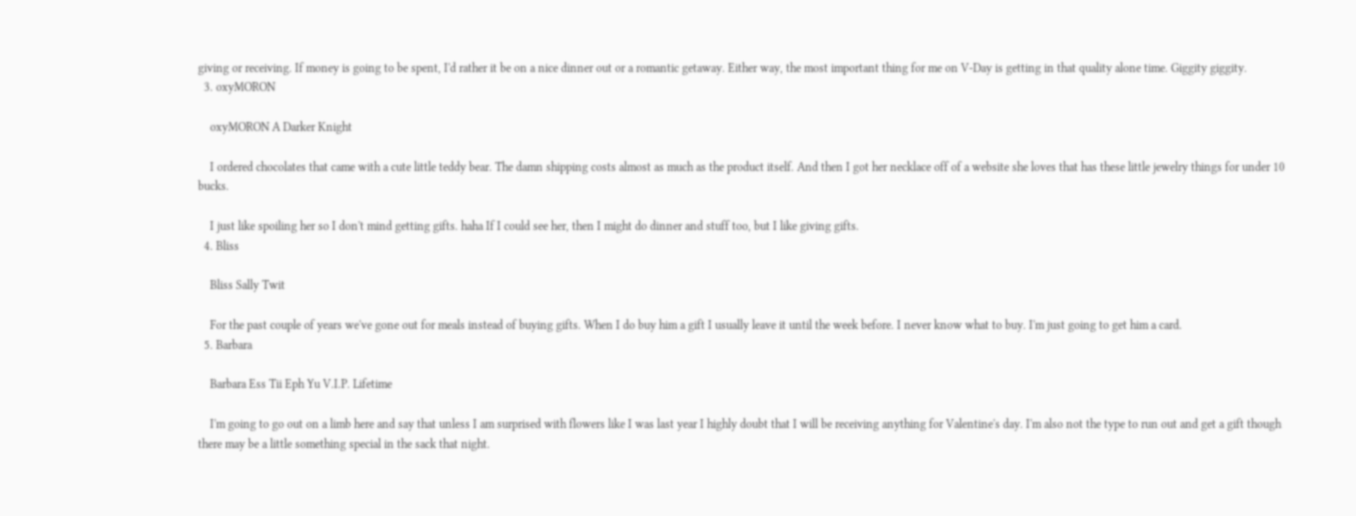giving or receiving. If money is going to be spent, I'd rather it be on a nice dinner out or a romantic getaway. Either way, the most important thing for me on V-Day is getting in that quality alone time. Giggity giggity.
  3. oxyMORON

    oxyMORON A Darker Knight

    I ordered chocolates that came with a cute little teddy bear. The damn shipping costs almost as much as the product itself. And then I got her necklace off of a website she loves that has these little jewelry things for under 10 bucks.

    I just like spoiling her so I don't mind getting gifts. haha If I could see her, then I might do dinner and stuff too, but I like giving gifts.
  4. Bliss

    Bliss Sally Twit

    For the past couple of years we've gone out for meals instead of buying gifts. When I do buy him a gift I usually leave it until the week before. I never know what to buy. I'm just going to get him a card.
  5. Barbara

    Barbara Ess Tii Eph Yu V.I.P. Lifetime

    I'm going to go out on a limb here and say that unless I am surprised with flowers like I was last year I highly doubt that I will be receiving anything for Valentine's day. I'm also not the type to run out and get a gift though there may be a little something special in the sack that night.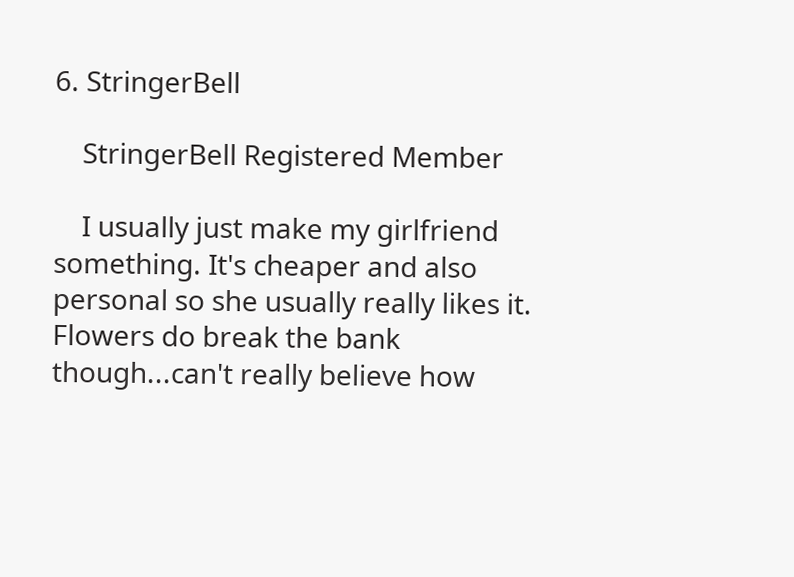6. StringerBell

    StringerBell Registered Member

    I usually just make my girlfriend something. It's cheaper and also personal so she usually really likes it. Flowers do break the bank though...can't really believe how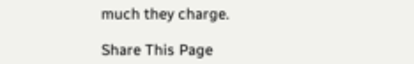much they charge.

Share This Page